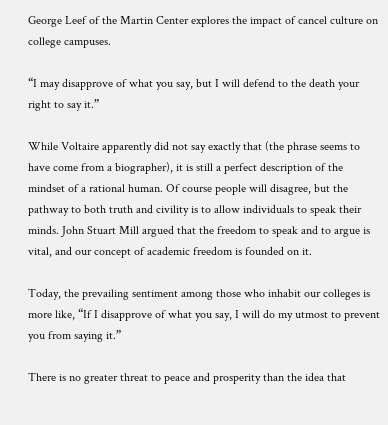George Leef of the Martin Center explores the impact of cancel culture on college campuses.

“I may disapprove of what you say, but I will defend to the death your right to say it.”

While Voltaire apparently did not say exactly that (the phrase seems to have come from a biographer), it is still a perfect description of the mindset of a rational human. Of course people will disagree, but the pathway to both truth and civility is to allow individuals to speak their minds. John Stuart Mill argued that the freedom to speak and to argue is vital, and our concept of academic freedom is founded on it.

Today, the prevailing sentiment among those who inhabit our colleges is more like, “If I disapprove of what you say, I will do my utmost to prevent you from saying it.”

There is no greater threat to peace and prosperity than the idea that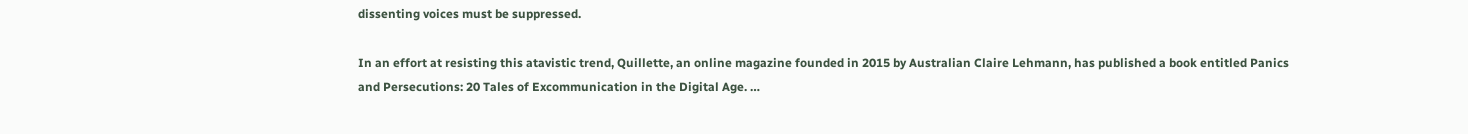dissenting voices must be suppressed.

In an effort at resisting this atavistic trend, Quillette, an online magazine founded in 2015 by Australian Claire Lehmann, has published a book entitled Panics and Persecutions: 20 Tales of Excommunication in the Digital Age. …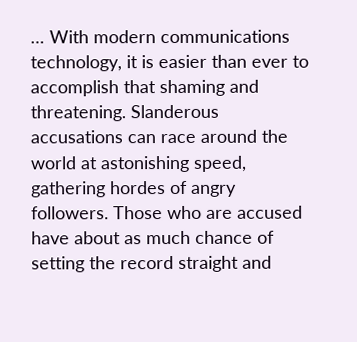… With modern communications technology, it is easier than ever to accomplish that shaming and threatening. Slanderous accusations can race around the world at astonishing speed, gathering hordes of angry followers. Those who are accused have about as much chance of setting the record straight and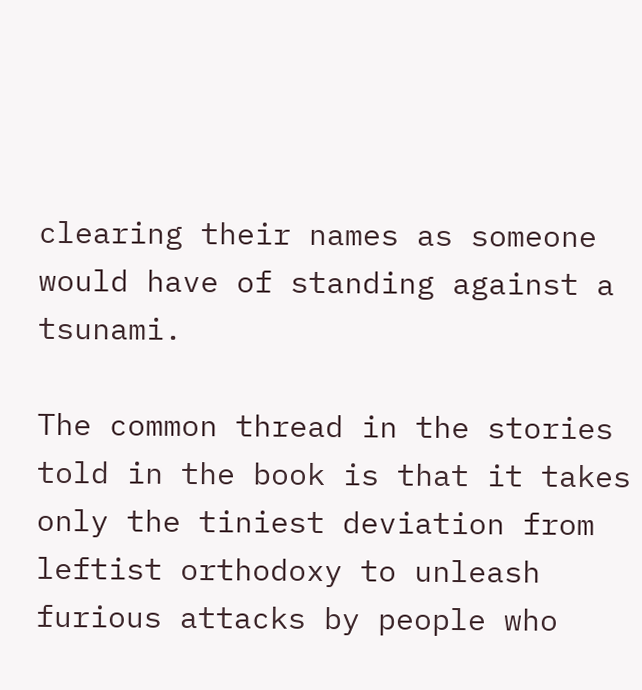clearing their names as someone would have of standing against a tsunami.

The common thread in the stories told in the book is that it takes only the tiniest deviation from leftist orthodoxy to unleash furious attacks by people who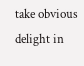take obvious delight in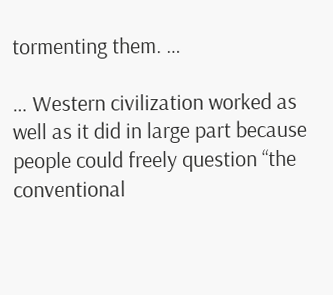tormenting them. …

… Western civilization worked as well as it did in large part because people could freely question “the conventional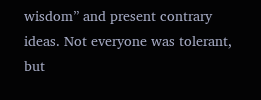wisdom” and present contrary ideas. Not everyone was tolerant, but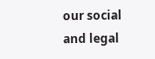our social and legal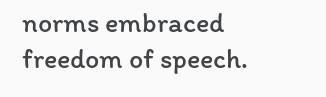norms embraced freedom of speech.